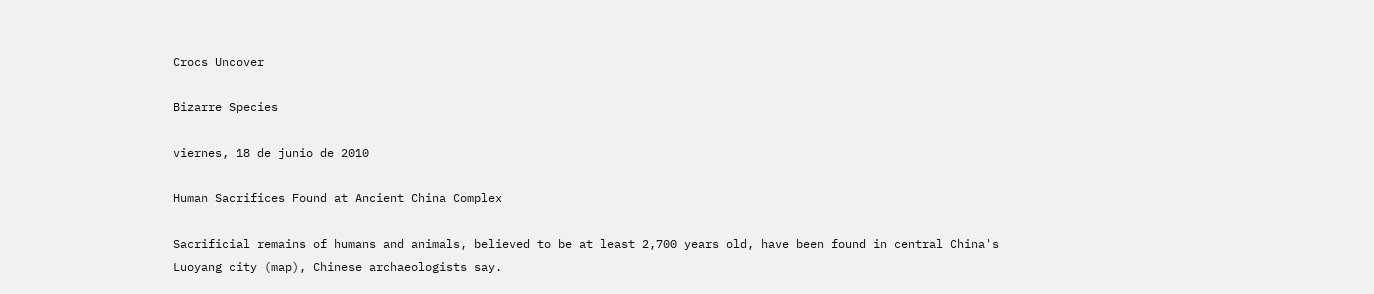Crocs Uncover

Bizarre Species

viernes, 18 de junio de 2010

Human Sacrifices Found at Ancient China Complex

Sacrificial remains of humans and animals, believed to be at least 2,700 years old, have been found in central China's Luoyang city (map), Chinese archaeologists say.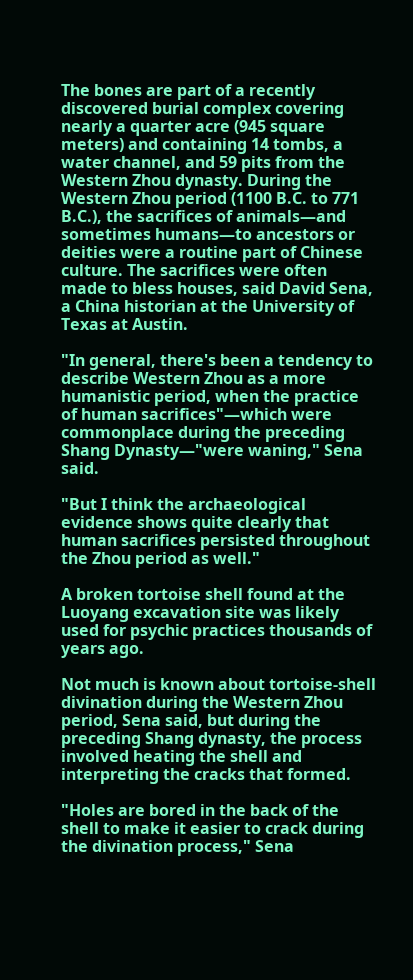The bones are part of a recently discovered burial complex covering nearly a quarter acre (945 square meters) and containing 14 tombs, a water channel, and 59 pits from the Western Zhou dynasty. During the Western Zhou period (1100 B.C. to 771 B.C.), the sacrifices of animals—and sometimes humans—to ancestors or deities were a routine part of Chinese culture. The sacrifices were often made to bless houses, said David Sena, a China historian at the University of Texas at Austin.

"In general, there's been a tendency to describe Western Zhou as a more humanistic period, when the practice of human sacrifices"—which were commonplace during the preceding Shang Dynasty—"were waning," Sena said.

"But I think the archaeological evidence shows quite clearly that human sacrifices persisted throughout the Zhou period as well."

A broken tortoise shell found at the Luoyang excavation site was likely used for psychic practices thousands of years ago.

Not much is known about tortoise-shell divination during the Western Zhou period, Sena said, but during the preceding Shang dynasty, the process involved heating the shell and interpreting the cracks that formed.

"Holes are bored in the back of the shell to make it easier to crack during the divination process," Sena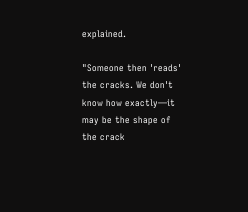explained.

"Someone then 'reads' the cracks. We don't know how exactly—it may be the shape of the crack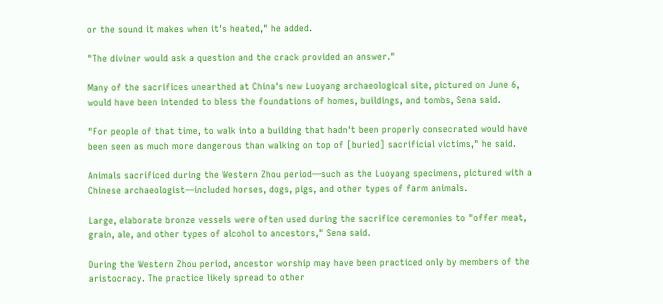or the sound it makes when it's heated," he added.

"The diviner would ask a question and the crack provided an answer."

Many of the sacrifices unearthed at China's new Luoyang archaeological site, pictured on June 6, would have been intended to bless the foundations of homes, buildings, and tombs, Sena said.

"For people of that time, to walk into a building that hadn't been properly consecrated would have been seen as much more dangerous than walking on top of [buried] sacrificial victims," he said.

Animals sacrificed during the Western Zhou period—such as the Luoyang specimens, pictured with a Chinese archaeologist—included horses, dogs, pigs, and other types of farm animals.

Large, elaborate bronze vessels were often used during the sacrifice ceremonies to "offer meat, grain, ale, and other types of alcohol to ancestors," Sena said.

During the Western Zhou period, ancestor worship may have been practiced only by members of the aristocracy. The practice likely spread to other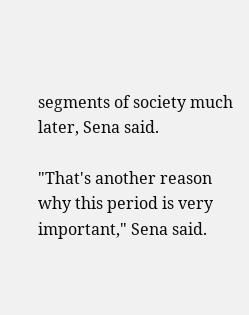segments of society much later, Sena said.

"That's another reason why this period is very important," Sena said.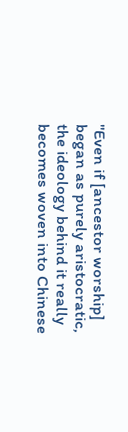"Even if [ancestor worship] began as purely aristocratic, the ideology behind it really becomes woven into Chinese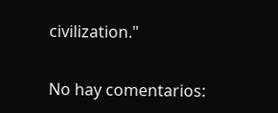civilization."

No hay comentarios: